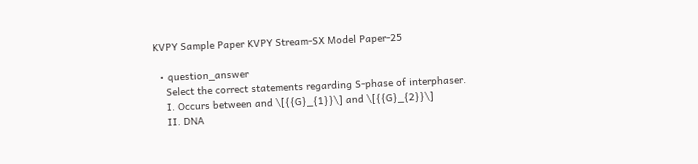KVPY Sample Paper KVPY Stream-SX Model Paper-25

  • question_answer
    Select the correct statements regarding S-phase of interphaser.
    I. Occurs between and \[{{G}_{1}}\] and \[{{G}_{2}}\]
    II. DNA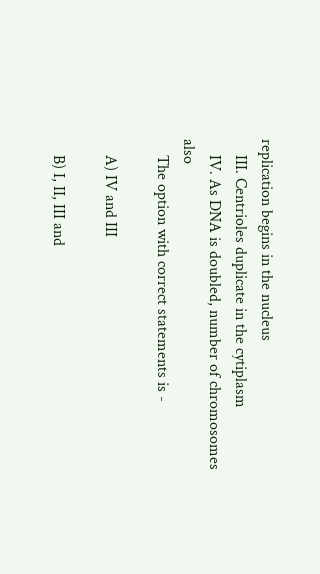replication begins in the nucleus
    III. Centrioles duplicate in the cytiplasm
    IV. As DNA is doubled, number of chromosomes also
    The option with correct statements is -

    A) IV and III

    B) I, II, III and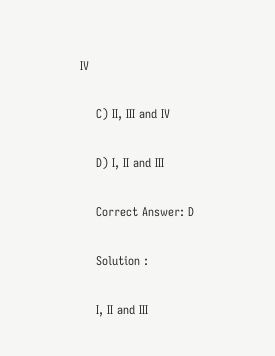IV

    C) II, III and IV

    D) I, II and III

    Correct Answer: D

    Solution :

    I, II and III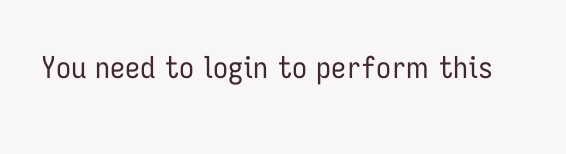You need to login to perform this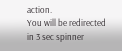action.
You will be redirected in 3 sec spinner